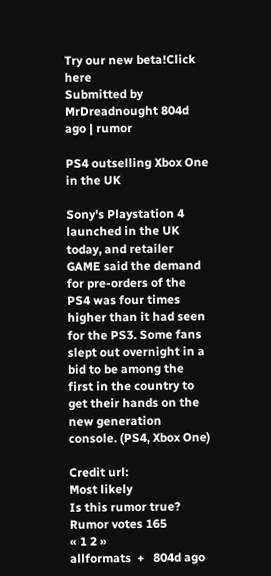Try our new beta!Click here
Submitted by MrDreadnought 804d ago | rumor

PS4 outselling Xbox One in the UK

Sony's Playstation 4 launched in the UK today, and retailer GAME said the demand for pre-orders of the PS4 was four times higher than it had seen for the PS3. Some fans slept out overnight in a bid to be among the first in the country to get their hands on the new generation console. (PS4, Xbox One)

Credit url:
Most likely
Is this rumor true? Rumor votes 165
« 1 2 »
allformats  +   804d ago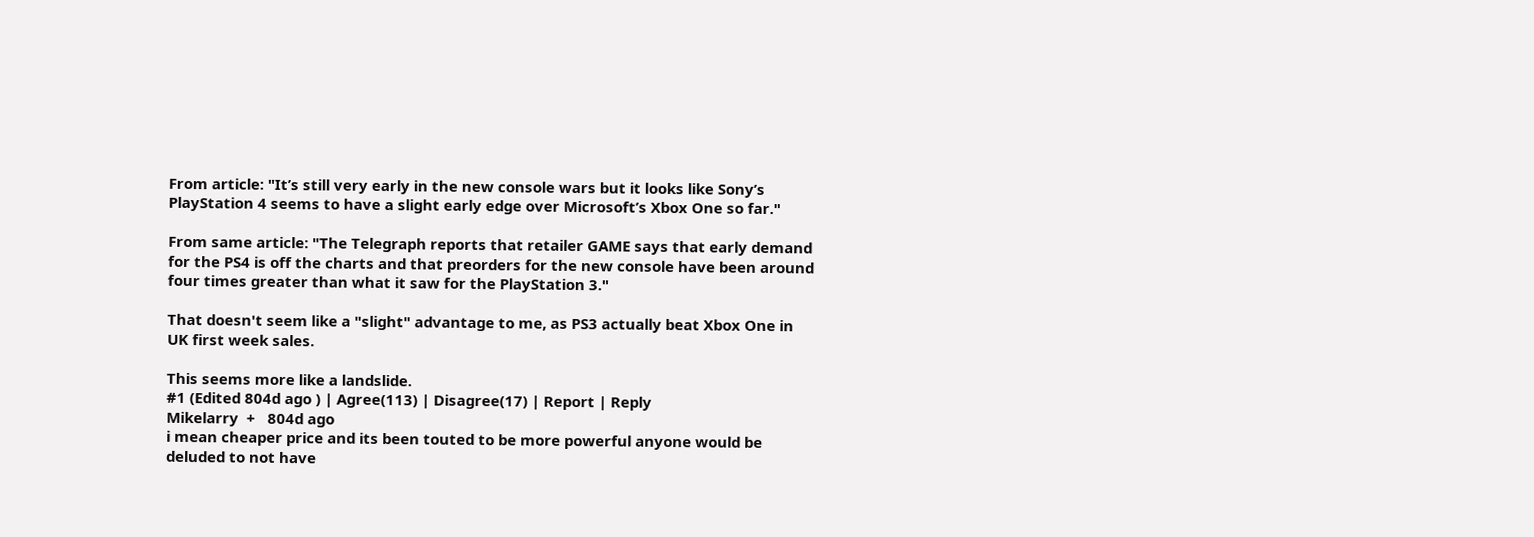From article: "It’s still very early in the new console wars but it looks like Sony’s PlayStation 4 seems to have a slight early edge over Microsoft’s Xbox One so far."

From same article: "The Telegraph reports that retailer GAME says that early demand for the PS4 is off the charts and that preorders for the new console have been around four times greater than what it saw for the PlayStation 3."

That doesn't seem like a "slight" advantage to me, as PS3 actually beat Xbox One in UK first week sales.

This seems more like a landslide.
#1 (Edited 804d ago ) | Agree(113) | Disagree(17) | Report | Reply
Mikelarry  +   804d ago
i mean cheaper price and its been touted to be more powerful anyone would be deluded to not have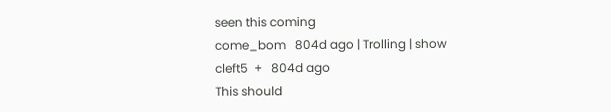seen this coming
come_bom   804d ago | Trolling | show
cleft5  +   804d ago
This should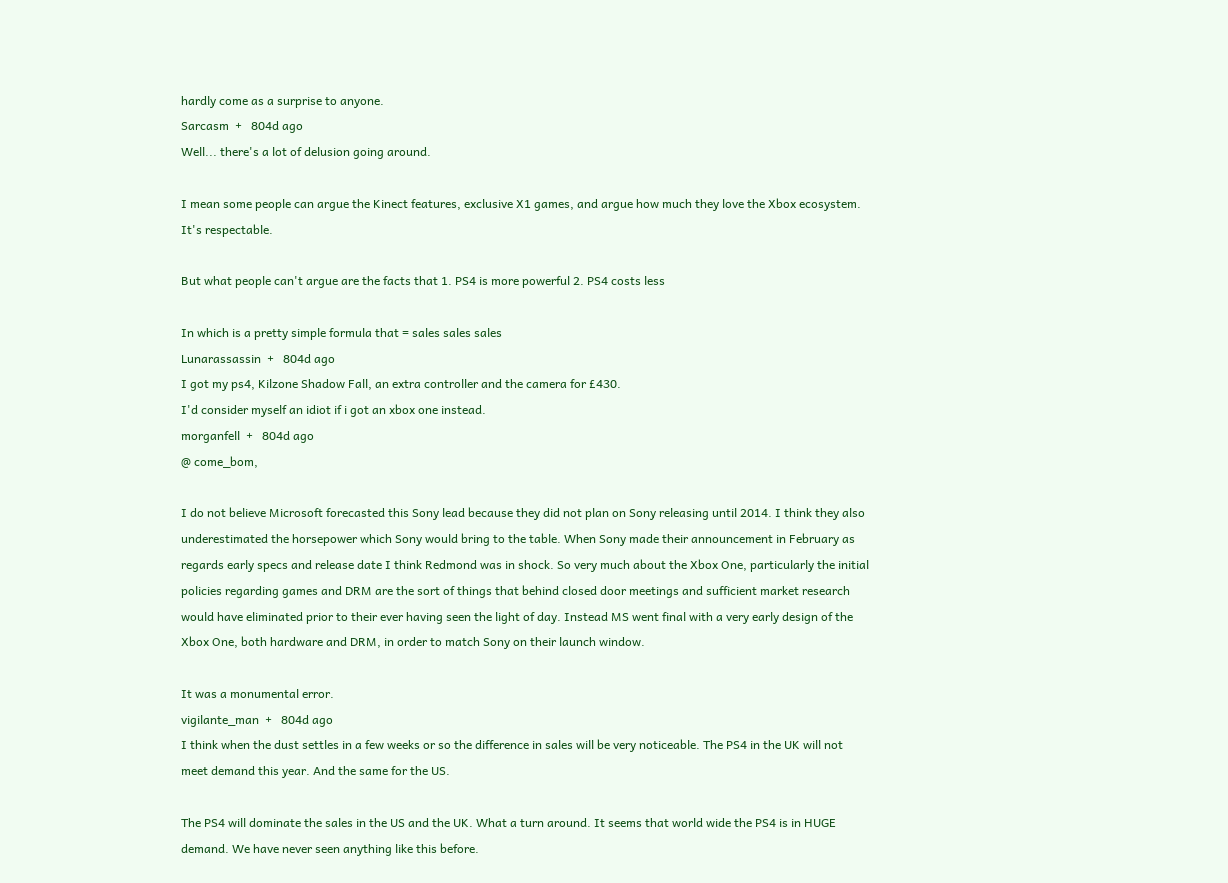hardly come as a surprise to anyone.
Sarcasm  +   804d ago
Well... there's a lot of delusion going around.

I mean some people can argue the Kinect features, exclusive X1 games, and argue how much they love the Xbox ecosystem. It's respectable.

But what people can't argue are the facts that 1. PS4 is more powerful 2. PS4 costs less

In which is a pretty simple formula that = sales sales sales
Lunarassassin  +   804d ago
I got my ps4, Kilzone Shadow Fall, an extra controller and the camera for £430.
I'd consider myself an idiot if i got an xbox one instead.
morganfell  +   804d ago
@ come_bom,

I do not believe Microsoft forecasted this Sony lead because they did not plan on Sony releasing until 2014. I think they also underestimated the horsepower which Sony would bring to the table. When Sony made their announcement in February as regards early specs and release date I think Redmond was in shock. So very much about the Xbox One, particularly the initial policies regarding games and DRM are the sort of things that behind closed door meetings and sufficient market research would have eliminated prior to their ever having seen the light of day. Instead MS went final with a very early design of the Xbox One, both hardware and DRM, in order to match Sony on their launch window.

It was a monumental error.
vigilante_man  +   804d ago
I think when the dust settles in a few weeks or so the difference in sales will be very noticeable. The PS4 in the UK will not meet demand this year. And the same for the US.

The PS4 will dominate the sales in the US and the UK. What a turn around. It seems that world wide the PS4 is in HUGE demand. We have never seen anything like this before.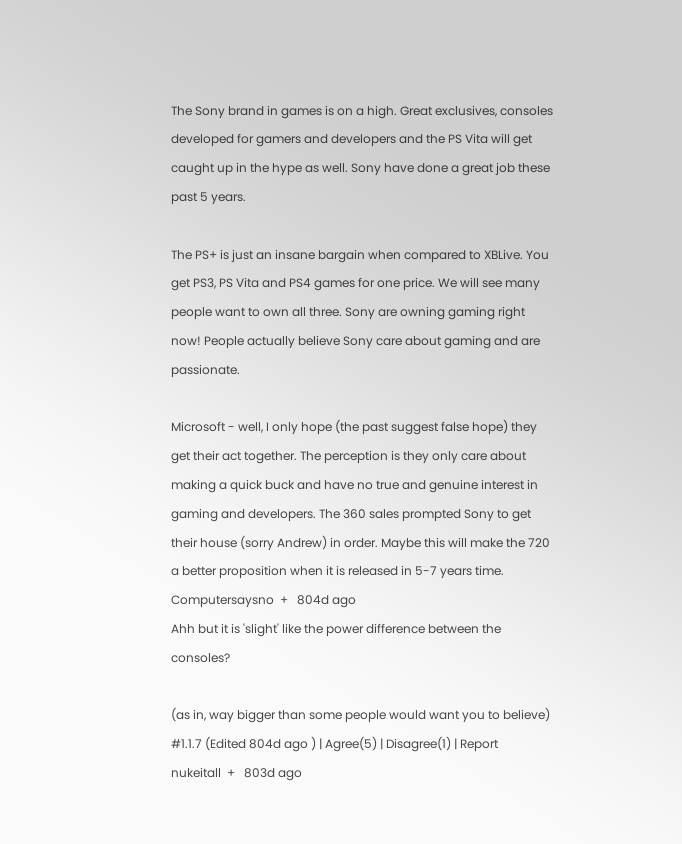The Sony brand in games is on a high. Great exclusives, consoles developed for gamers and developers and the PS Vita will get caught up in the hype as well. Sony have done a great job these past 5 years.

The PS+ is just an insane bargain when compared to XBLive. You get PS3, PS Vita and PS4 games for one price. We will see many people want to own all three. Sony are owning gaming right now! People actually believe Sony care about gaming and are passionate.

Microsoft - well, I only hope (the past suggest false hope) they get their act together. The perception is they only care about making a quick buck and have no true and genuine interest in gaming and developers. The 360 sales prompted Sony to get their house (sorry Andrew) in order. Maybe this will make the 720 a better proposition when it is released in 5-7 years time.
Computersaysno  +   804d ago
Ahh but it is 'slight' like the power difference between the consoles?

(as in, way bigger than some people would want you to believe)
#1.1.7 (Edited 804d ago ) | Agree(5) | Disagree(1) | Report
nukeitall  +   803d ago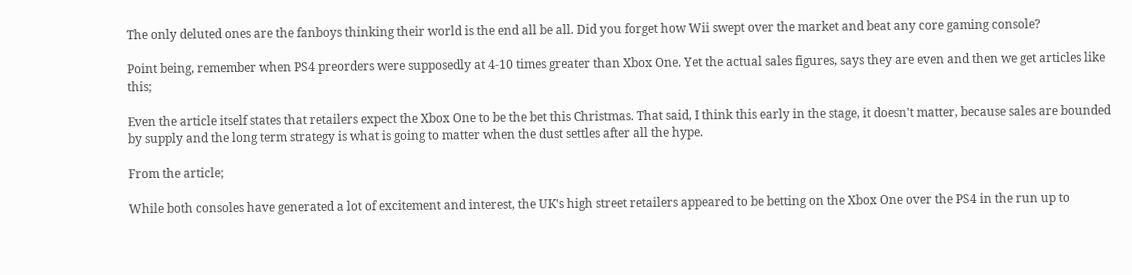The only deluted ones are the fanboys thinking their world is the end all be all. Did you forget how Wii swept over the market and beat any core gaming console?

Point being, remember when PS4 preorders were supposedly at 4-10 times greater than Xbox One. Yet the actual sales figures, says they are even and then we get articles like this;

Even the article itself states that retailers expect the Xbox One to be the bet this Christmas. That said, I think this early in the stage, it doesn't matter, because sales are bounded by supply and the long term strategy is what is going to matter when the dust settles after all the hype.

From the article;

While both consoles have generated a lot of excitement and interest, the UK's high street retailers appeared to be betting on the Xbox One over the PS4 in the run up to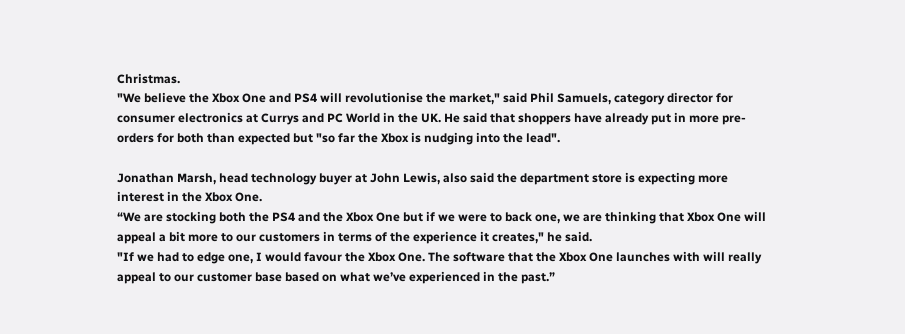Christmas.
"We believe the Xbox One and PS4 will revolutionise the market," said Phil Samuels, category director for consumer electronics at Currys and PC World in the UK. He said that shoppers have already put in more pre-orders for both than expected but "so far the Xbox is nudging into the lead".

Jonathan Marsh, head technology buyer at John Lewis, also said the department store is expecting more interest in the Xbox One.
“We are stocking both the PS4 and the Xbox One but if we were to back one, we are thinking that Xbox One will appeal a bit more to our customers in terms of the experience it creates," he said.
"If we had to edge one, I would favour the Xbox One. The software that the Xbox One launches with will really appeal to our customer base based on what we’ve experienced in the past.”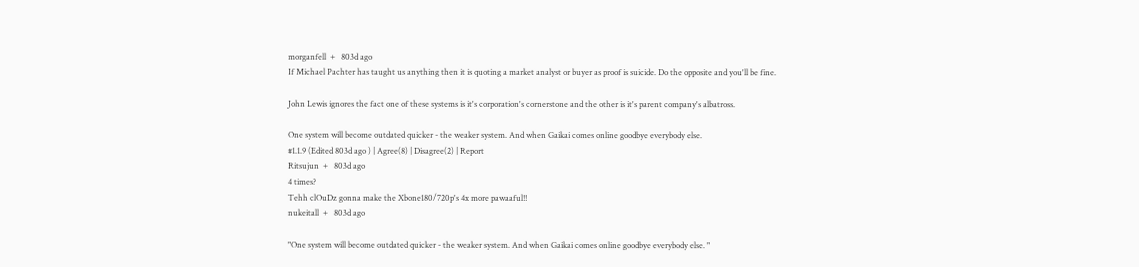morganfell  +   803d ago
If Michael Pachter has taught us anything then it is quoting a market analyst or buyer as proof is suicide. Do the opposite and you'll be fine.

John Lewis ignores the fact one of these systems is it's corporation's cornerstone and the other is it's parent company's albatross.

One system will become outdated quicker - the weaker system. And when Gaikai comes online goodbye everybody else.
#1.1.9 (Edited 803d ago ) | Agree(8) | Disagree(2) | Report
Ritsujun  +   803d ago
4 times?
Tehh clOuDz gonna make the Xbone180/720p's 4x more pawaaful!!
nukeitall  +   803d ago

"One system will become outdated quicker - the weaker system. And when Gaikai comes online goodbye everybody else. "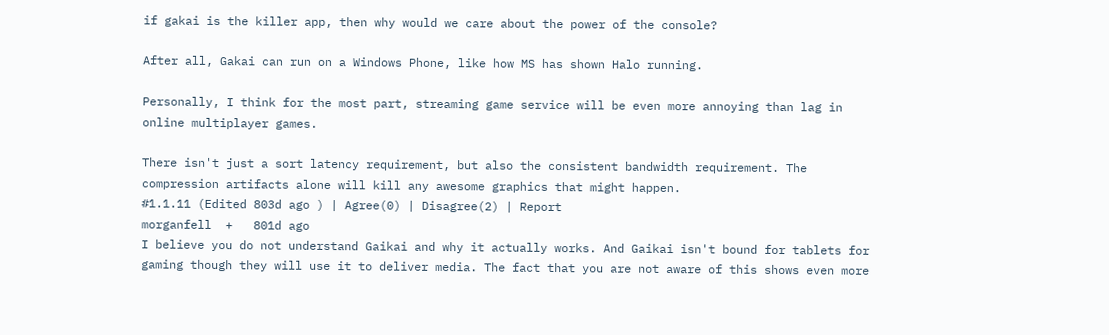if gakai is the killer app, then why would we care about the power of the console?

After all, Gakai can run on a Windows Phone, like how MS has shown Halo running.

Personally, I think for the most part, streaming game service will be even more annoying than lag in online multiplayer games.

There isn't just a sort latency requirement, but also the consistent bandwidth requirement. The compression artifacts alone will kill any awesome graphics that might happen.
#1.1.11 (Edited 803d ago ) | Agree(0) | Disagree(2) | Report
morganfell  +   801d ago
I believe you do not understand Gaikai and why it actually works. And Gaikai isn't bound for tablets for gaming though they will use it to deliver media. The fact that you are not aware of this shows even more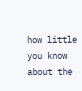how little you know about the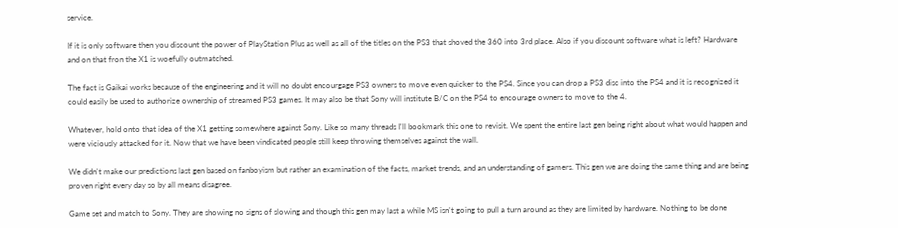service.

If it is only software then you discount the power of PlayStation Plus as well as all of the titles on the PS3 that shoved the 360 into 3rd place. Also if you discount software what is left? Hardware and on that fron the X1 is woefully outmatched.

The fact is Gaikai works because of the engineering and it will no doubt encourgage PS3 owners to move even quicker to the PS4. Since you can drop a PS3 disc into the PS4 and it is recognized it could easily be used to authorize ownership of streamed PS3 games. It may also be that Sony will institute B/C on the PS4 to encourage owners to move to the 4.

Whatever, hold onto that idea of the X1 getting somewhere against Sony. Like so many threads I'll bookmark this one to revisit. We spent the entire last gen being right about what would happen and were viciously attacked for it. Now that we have been vindicated people still keep throwing themselves against the wall.

We didn't make our predictions last gen based on fanboyism but rather an examination of the facts, market trends, and an understanding of gamers. This gen we are doing the same thing and are being proven right every day so by all means disagree.

Game set and match to Sony. They are showing no signs of slowing and though this gen may last a while MS isn't going to pull a turn around as they are limited by hardware. Nothing to be done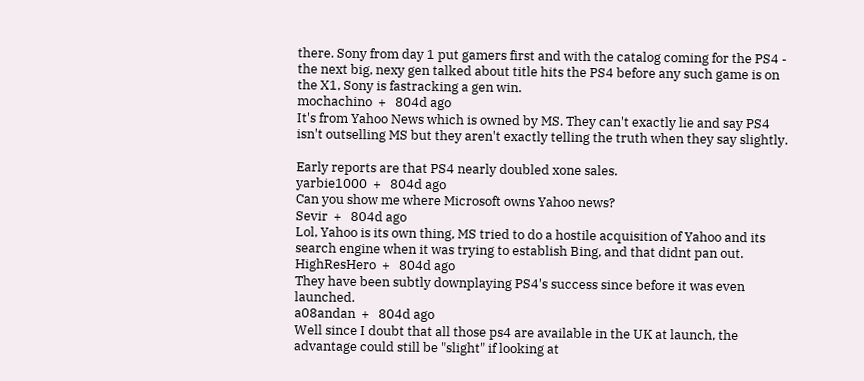there. Sony from day 1 put gamers first and with the catalog coming for the PS4 - the next big, nexy gen talked about title hits the PS4 before any such game is on the X1, Sony is fastracking a gen win.
mochachino  +   804d ago
It's from Yahoo News which is owned by MS. They can't exactly lie and say PS4 isn't outselling MS but they aren't exactly telling the truth when they say slightly.

Early reports are that PS4 nearly doubled xone sales.
yarbie1000  +   804d ago
Can you show me where Microsoft owns Yahoo news?
Sevir  +   804d ago
Lol, Yahoo is its own thing, MS tried to do a hostile acquisition of Yahoo and its search engine when it was trying to establish Bing, and that didnt pan out.
HighResHero  +   804d ago
They have been subtly downplaying PS4's success since before it was even launched.
a08andan  +   804d ago
Well since I doubt that all those ps4 are available in the UK at launch, the advantage could still be "slight" if looking at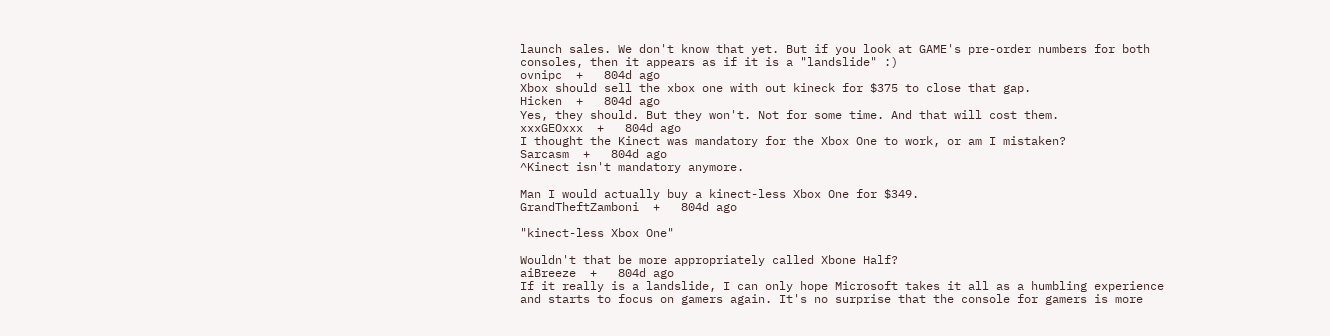launch sales. We don't know that yet. But if you look at GAME's pre-order numbers for both consoles, then it appears as if it is a "landslide" :)
ovnipc  +   804d ago
Xbox should sell the xbox one with out kineck for $375 to close that gap.
Hicken  +   804d ago
Yes, they should. But they won't. Not for some time. And that will cost them.
xxxGEOxxx  +   804d ago
I thought the Kinect was mandatory for the Xbox One to work, or am I mistaken?
Sarcasm  +   804d ago
^Kinect isn't mandatory anymore.

Man I would actually buy a kinect-less Xbox One for $349.
GrandTheftZamboni  +   804d ago

"kinect-less Xbox One"

Wouldn't that be more appropriately called Xbone Half?
aiBreeze  +   804d ago
If it really is a landslide, I can only hope Microsoft takes it all as a humbling experience and starts to focus on gamers again. It's no surprise that the console for gamers is more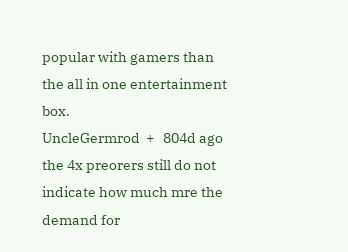popular with gamers than the all in one entertainment box.
UncleGermrod  +   804d ago
the 4x preorers still do not indicate how much mre the demand for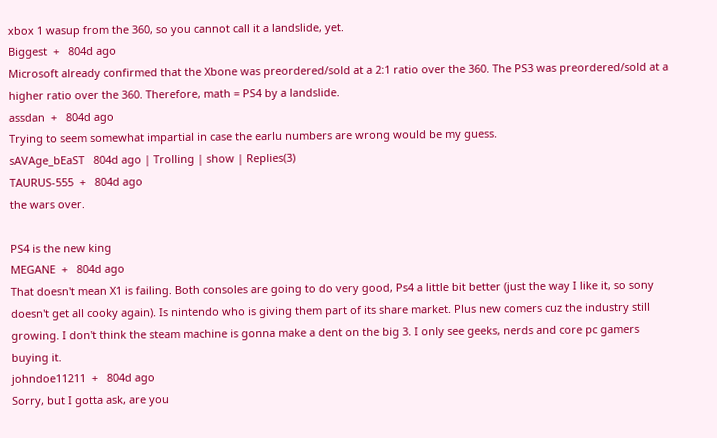xbox 1 wasup from the 360, so you cannot call it a landslide, yet.
Biggest  +   804d ago
Microsoft already confirmed that the Xbone was preordered/sold at a 2:1 ratio over the 360. The PS3 was preordered/sold at a higher ratio over the 360. Therefore, math = PS4 by a landslide.
assdan  +   804d ago
Trying to seem somewhat impartial in case the earlu numbers are wrong would be my guess.
sAVAge_bEaST   804d ago | Trolling | show | Replies(3)
TAURUS-555  +   804d ago
the wars over.

PS4 is the new king
MEGANE  +   804d ago
That doesn't mean X1 is failing. Both consoles are going to do very good, Ps4 a little bit better (just the way I like it, so sony doesn't get all cooky again). Is nintendo who is giving them part of its share market. Plus new comers cuz the industry still growing. I don't think the steam machine is gonna make a dent on the big 3. I only see geeks, nerds and core pc gamers buying it.
johndoe11211  +   804d ago
Sorry, but I gotta ask, are you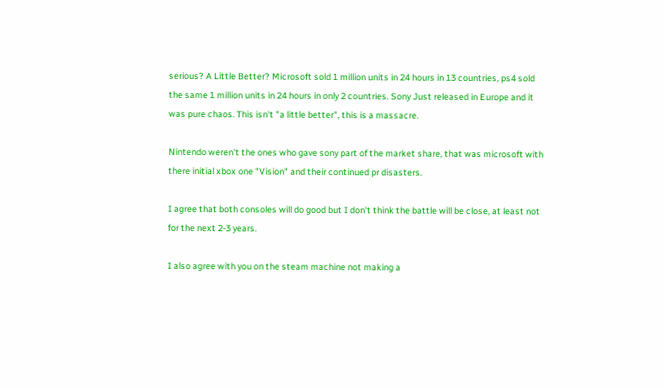serious? A Little Better? Microsoft sold 1 million units in 24 hours in 13 countries, ps4 sold the same 1 million units in 24 hours in only 2 countries. Sony Just released in Europe and it was pure chaos. This isn't "a little better", this is a massacre.

Nintendo weren't the ones who gave sony part of the market share, that was microsoft with there initial xbox one "Vision" and their continued pr disasters.

I agree that both consoles will do good but I don't think the battle will be close, at least not for the next 2-3 years.

I also agree with you on the steam machine not making a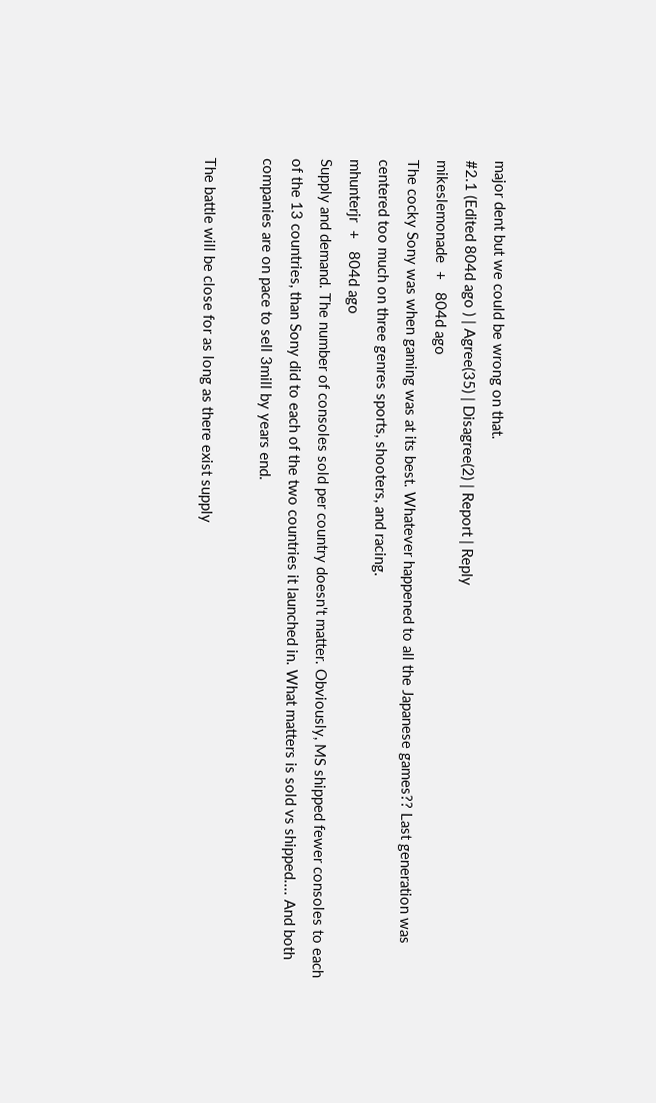major dent but we could be wrong on that.
#2.1 (Edited 804d ago ) | Agree(35) | Disagree(2) | Report | Reply
mikeslemonade  +   804d ago
The cocky Sony was when gaming was at its best. Whatever happened to all the Japanese games?? Last generation was centered too much on three genres sports, shooters, and racing.
mhunterjr  +   804d ago
Supply and demand. The number of consoles sold per country doesn't matter. Obviously, MS shipped fewer consoles to each of the 13 countries, than Sony did to each of the two countries it launched in. What matters is sold vs shipped.... And both companies are on pace to sell 3mill by years end.

The battle will be close for as long as there exist supply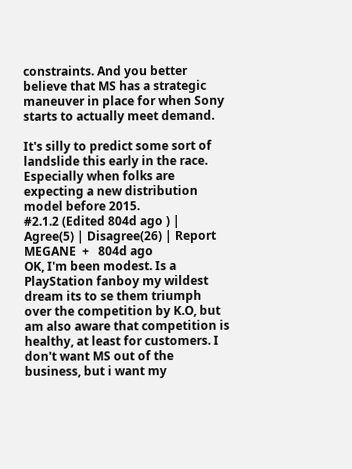constraints. And you better believe that MS has a strategic maneuver in place for when Sony starts to actually meet demand.

It's silly to predict some sort of landslide this early in the race. Especially when folks are expecting a new distribution model before 2015.
#2.1.2 (Edited 804d ago ) | Agree(5) | Disagree(26) | Report
MEGANE  +   804d ago
OK, I'm been modest. Is a PlayStation fanboy my wildest dream its to se them triumph over the competition by K.O, but am also aware that competition is healthy, at least for customers. I don't want MS out of the business, but i want my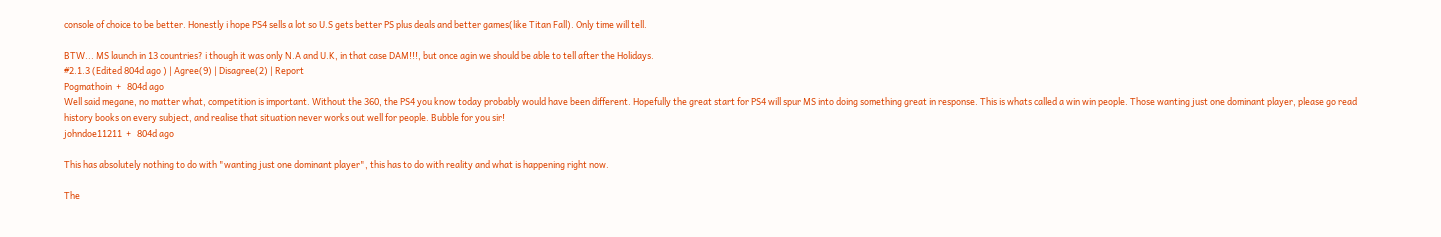console of choice to be better. Honestly i hope PS4 sells a lot so U.S gets better PS plus deals and better games(like Titan Fall). Only time will tell.

BTW... MS launch in 13 countries? i though it was only N.A and U.K, in that case DAM!!!, but once agin we should be able to tell after the Holidays.
#2.1.3 (Edited 804d ago ) | Agree(9) | Disagree(2) | Report
Pogmathoin  +   804d ago
Well said megane, no matter what, competition is important. Without the 360, the PS4 you know today probably would have been different. Hopefully the great start for PS4 will spur MS into doing something great in response. This is whats called a win win people. Those wanting just one dominant player, please go read history books on every subject, and realise that situation never works out well for people. Bubble for you sir!
johndoe11211  +   804d ago

This has absolutely nothing to do with "wanting just one dominant player", this has to do with reality and what is happening right now.

The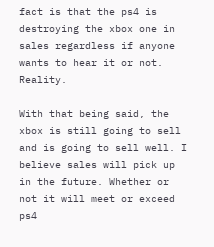fact is that the ps4 is destroying the xbox one in sales regardless if anyone wants to hear it or not. Reality.

With that being said, the xbox is still going to sell and is going to sell well. I believe sales will pick up in the future. Whether or not it will meet or exceed ps4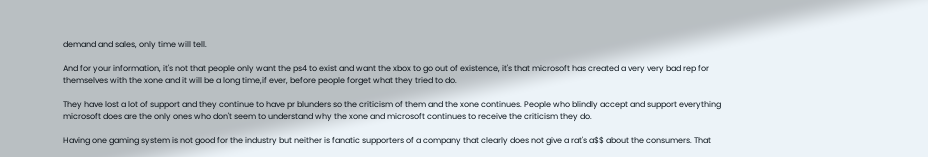demand and sales, only time will tell.

And for your information, it's not that people only want the ps4 to exist and want the xbox to go out of existence, it's that microsoft has created a very very bad rep for themselves with the xone and it will be a long time,if ever, before people forget what they tried to do.

They have lost a lot of support and they continue to have pr blunders so the criticism of them and the xone continues. People who blindly accept and support everything microsoft does are the only ones who don't seem to understand why the xone and microsoft continues to receive the criticism they do.

Having one gaming system is not good for the industry but neither is fanatic supporters of a company that clearly does not give a rat's a$$ about the consumers. That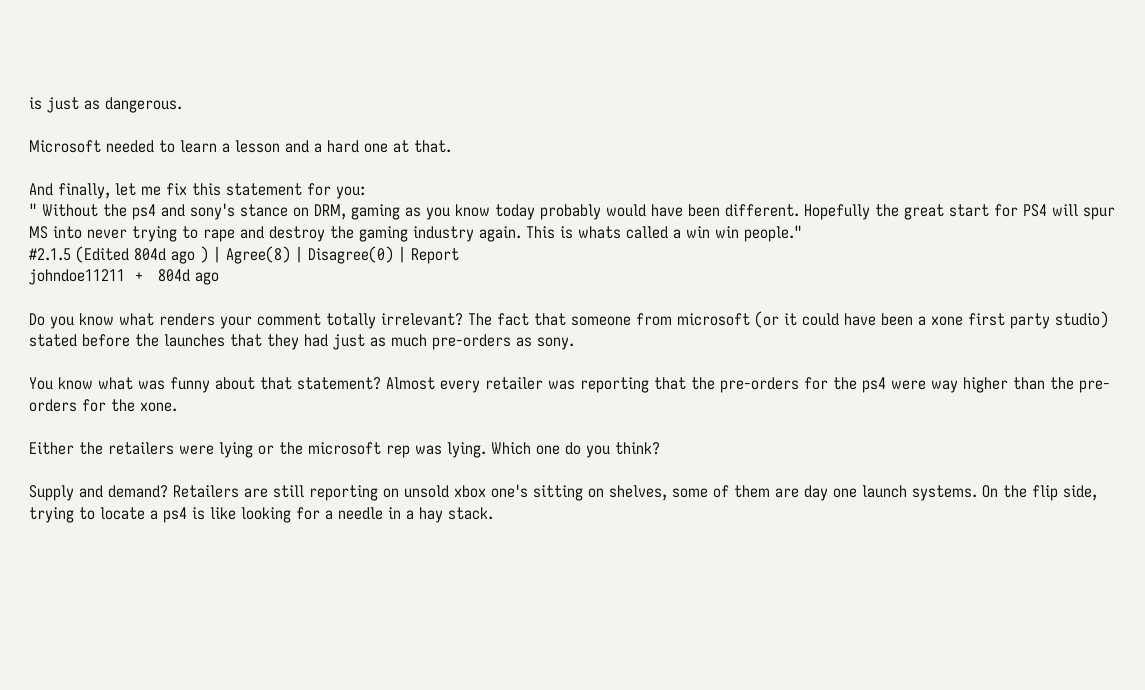is just as dangerous.

Microsoft needed to learn a lesson and a hard one at that.

And finally, let me fix this statement for you:
" Without the ps4 and sony's stance on DRM, gaming as you know today probably would have been different. Hopefully the great start for PS4 will spur MS into never trying to rape and destroy the gaming industry again. This is whats called a win win people."
#2.1.5 (Edited 804d ago ) | Agree(8) | Disagree(0) | Report
johndoe11211  +   804d ago

Do you know what renders your comment totally irrelevant? The fact that someone from microsoft (or it could have been a xone first party studio) stated before the launches that they had just as much pre-orders as sony.

You know what was funny about that statement? Almost every retailer was reporting that the pre-orders for the ps4 were way higher than the pre-orders for the xone.

Either the retailers were lying or the microsoft rep was lying. Which one do you think?

Supply and demand? Retailers are still reporting on unsold xbox one's sitting on shelves, some of them are day one launch systems. On the flip side, trying to locate a ps4 is like looking for a needle in a hay stack.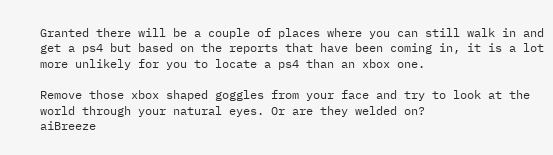Granted there will be a couple of places where you can still walk in and get a ps4 but based on the reports that have been coming in, it is a lot more unlikely for you to locate a ps4 than an xbox one.

Remove those xbox shaped goggles from your face and try to look at the world through your natural eyes. Or are they welded on?
aiBreeze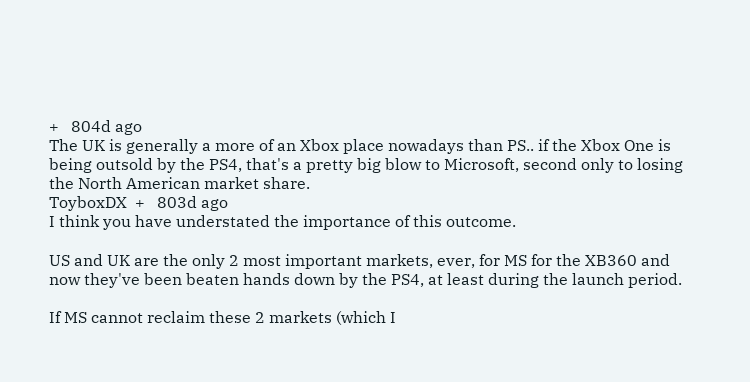+   804d ago
The UK is generally a more of an Xbox place nowadays than PS.. if the Xbox One is being outsold by the PS4, that's a pretty big blow to Microsoft, second only to losing the North American market share.
ToyboxDX  +   803d ago
I think you have understated the importance of this outcome.

US and UK are the only 2 most important markets, ever, for MS for the XB360 and now they've been beaten hands down by the PS4, at least during the launch period.

If MS cannot reclaim these 2 markets (which I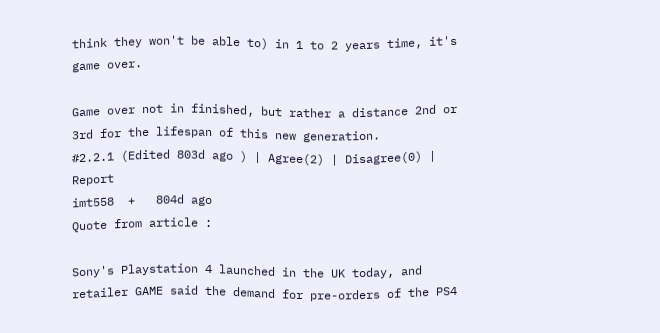think they won't be able to) in 1 to 2 years time, it's game over.

Game over not in finished, but rather a distance 2nd or 3rd for the lifespan of this new generation.
#2.2.1 (Edited 803d ago ) | Agree(2) | Disagree(0) | Report
imt558  +   804d ago
Quote from article :

Sony's Playstation 4 launched in the UK today, and retailer GAME said the demand for pre-orders of the PS4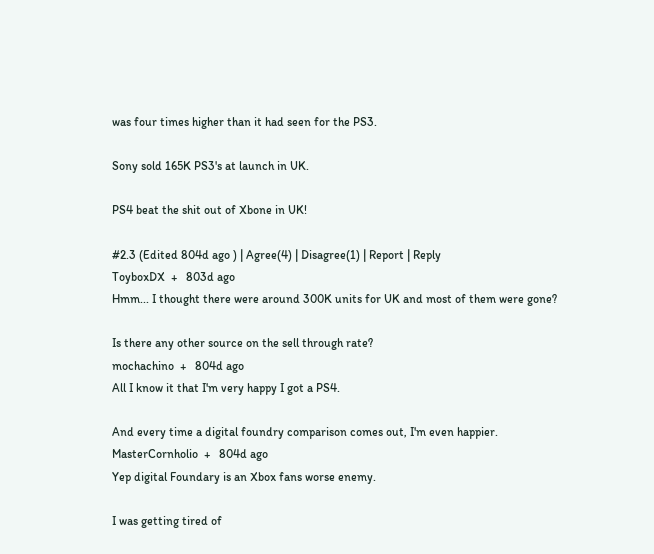was four times higher than it had seen for the PS3.

Sony sold 165K PS3's at launch in UK.

PS4 beat the shit out of Xbone in UK!

#2.3 (Edited 804d ago ) | Agree(4) | Disagree(1) | Report | Reply
ToyboxDX  +   803d ago
Hmm... I thought there were around 300K units for UK and most of them were gone?

Is there any other source on the sell through rate?
mochachino  +   804d ago
All I know it that I'm very happy I got a PS4.

And every time a digital foundry comparison comes out, I'm even happier.
MasterCornholio  +   804d ago
Yep digital Foundary is an Xbox fans worse enemy.

I was getting tired of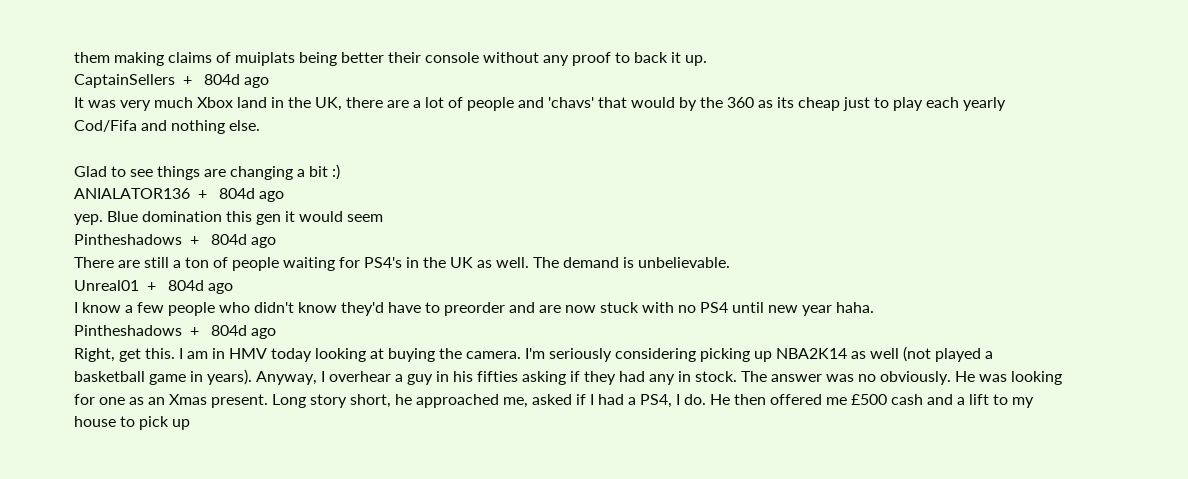them making claims of muiplats being better their console without any proof to back it up.
CaptainSellers  +   804d ago
It was very much Xbox land in the UK, there are a lot of people and 'chavs' that would by the 360 as its cheap just to play each yearly Cod/Fifa and nothing else.

Glad to see things are changing a bit :)
ANIALATOR136  +   804d ago
yep. Blue domination this gen it would seem
Pintheshadows  +   804d ago
There are still a ton of people waiting for PS4's in the UK as well. The demand is unbelievable.
Unreal01  +   804d ago
I know a few people who didn't know they'd have to preorder and are now stuck with no PS4 until new year haha.
Pintheshadows  +   804d ago
Right, get this. I am in HMV today looking at buying the camera. I'm seriously considering picking up NBA2K14 as well (not played a basketball game in years). Anyway, I overhear a guy in his fifties asking if they had any in stock. The answer was no obviously. He was looking for one as an Xmas present. Long story short, he approached me, asked if I had a PS4, I do. He then offered me £500 cash and a lift to my house to pick up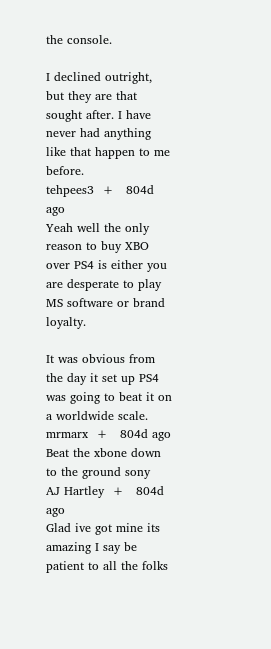the console.

I declined outright, but they are that sought after. I have never had anything like that happen to me before.
tehpees3  +   804d ago
Yeah well the only reason to buy XBO over PS4 is either you are desperate to play MS software or brand loyalty.

It was obvious from the day it set up PS4 was going to beat it on a worldwide scale.
mrmarx  +   804d ago
Beat the xbone down to the ground sony
AJ Hartley  +   804d ago
Glad ive got mine its amazing I say be patient to all the folks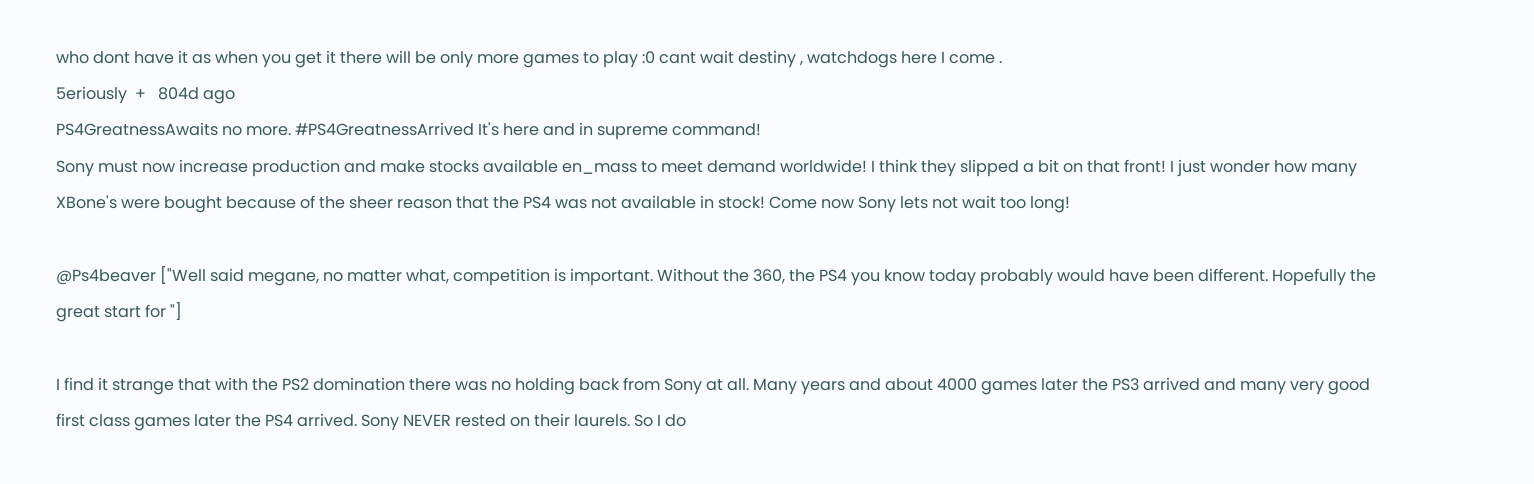who dont have it as when you get it there will be only more games to play :0 cant wait destiny , watchdogs here I come .
5eriously  +   804d ago
PS4GreatnessAwaits no more. #PS4GreatnessArrived It's here and in supreme command!
Sony must now increase production and make stocks available en_mass to meet demand worldwide! I think they slipped a bit on that front! I just wonder how many XBone's were bought because of the sheer reason that the PS4 was not available in stock! Come now Sony lets not wait too long!

@Ps4beaver ["Well said megane, no matter what, competition is important. Without the 360, the PS4 you know today probably would have been different. Hopefully the great start for "]

I find it strange that with the PS2 domination there was no holding back from Sony at all. Many years and about 4000 games later the PS3 arrived and many very good first class games later the PS4 arrived. Sony NEVER rested on their laurels. So I do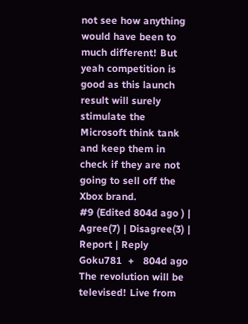not see how anything would have been to much different! But yeah competition is good as this launch result will surely stimulate the Microsoft think tank and keep them in check if they are not going to sell off the Xbox brand.
#9 (Edited 804d ago ) | Agree(7) | Disagree(3) | Report | Reply
Goku781  +   804d ago
The revolution will be televised! Live from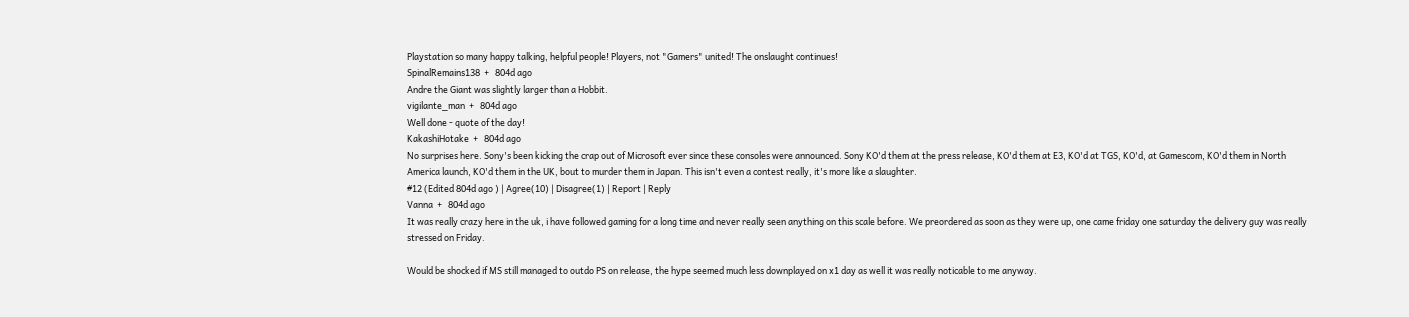Playstation so many happy talking, helpful people! Players, not "Gamers" united! The onslaught continues!
SpinalRemains138  +   804d ago
Andre the Giant was slightly larger than a Hobbit.
vigilante_man  +   804d ago
Well done - quote of the day!
KakashiHotake  +   804d ago
No surprises here. Sony's been kicking the crap out of Microsoft ever since these consoles were announced. Sony KO'd them at the press release, KO'd them at E3, KO'd at TGS, KO'd, at Gamescom, KO'd them in North America launch, KO'd them in the UK, bout to murder them in Japan. This isn't even a contest really, it's more like a slaughter.
#12 (Edited 804d ago ) | Agree(10) | Disagree(1) | Report | Reply
Vanna  +   804d ago
It was really crazy here in the uk, i have followed gaming for a long time and never really seen anything on this scale before. We preordered as soon as they were up, one came friday one saturday the delivery guy was really stressed on Friday.

Would be shocked if MS still managed to outdo PS on release, the hype seemed much less downplayed on x1 day as well it was really noticable to me anyway.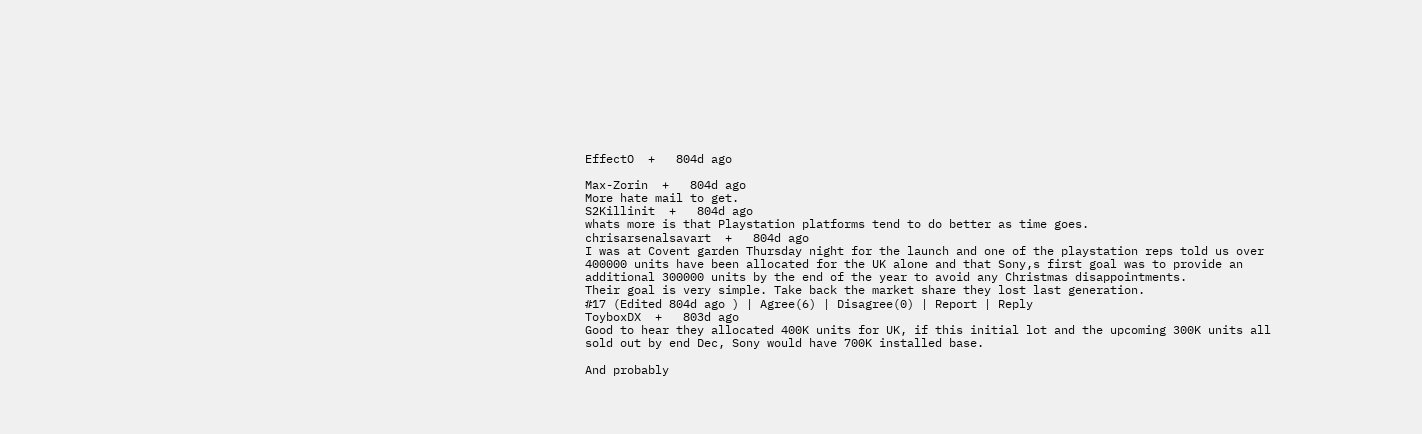EffectO  +   804d ago

Max-Zorin  +   804d ago
More hate mail to get.
S2Killinit  +   804d ago
whats more is that Playstation platforms tend to do better as time goes.
chrisarsenalsavart  +   804d ago
I was at Covent garden Thursday night for the launch and one of the playstation reps told us over 400000 units have been allocated for the UK alone and that Sony,s first goal was to provide an additional 300000 units by the end of the year to avoid any Christmas disappointments.
Their goal is very simple. Take back the market share they lost last generation.
#17 (Edited 804d ago ) | Agree(6) | Disagree(0) | Report | Reply
ToyboxDX  +   803d ago
Good to hear they allocated 400K units for UK, if this initial lot and the upcoming 300K units all sold out by end Dec, Sony would have 700K installed base.

And probably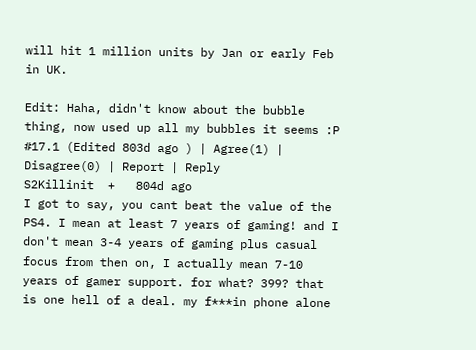will hit 1 million units by Jan or early Feb in UK.

Edit: Haha, didn't know about the bubble thing, now used up all my bubbles it seems :P
#17.1 (Edited 803d ago ) | Agree(1) | Disagree(0) | Report | Reply
S2Killinit  +   804d ago
I got to say, you cant beat the value of the PS4. I mean at least 7 years of gaming! and I don't mean 3-4 years of gaming plus casual focus from then on, I actually mean 7-10 years of gamer support. for what? 399? that is one hell of a deal. my f***in phone alone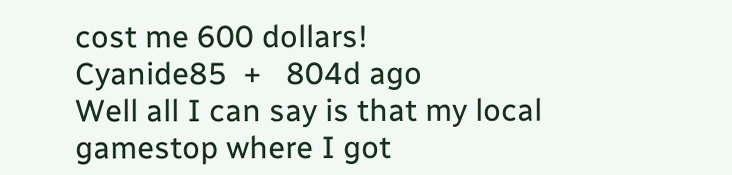cost me 600 dollars!
Cyanide85  +   804d ago
Well all I can say is that my local gamestop where I got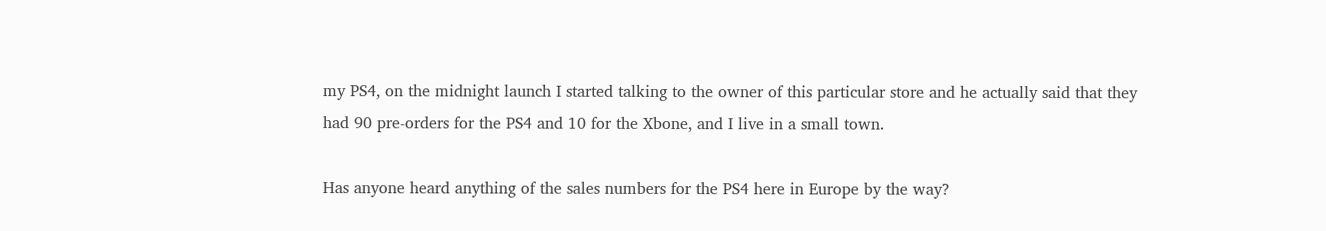my PS4, on the midnight launch I started talking to the owner of this particular store and he actually said that they had 90 pre-orders for the PS4 and 10 for the Xbone, and I live in a small town.

Has anyone heard anything of the sales numbers for the PS4 here in Europe by the way?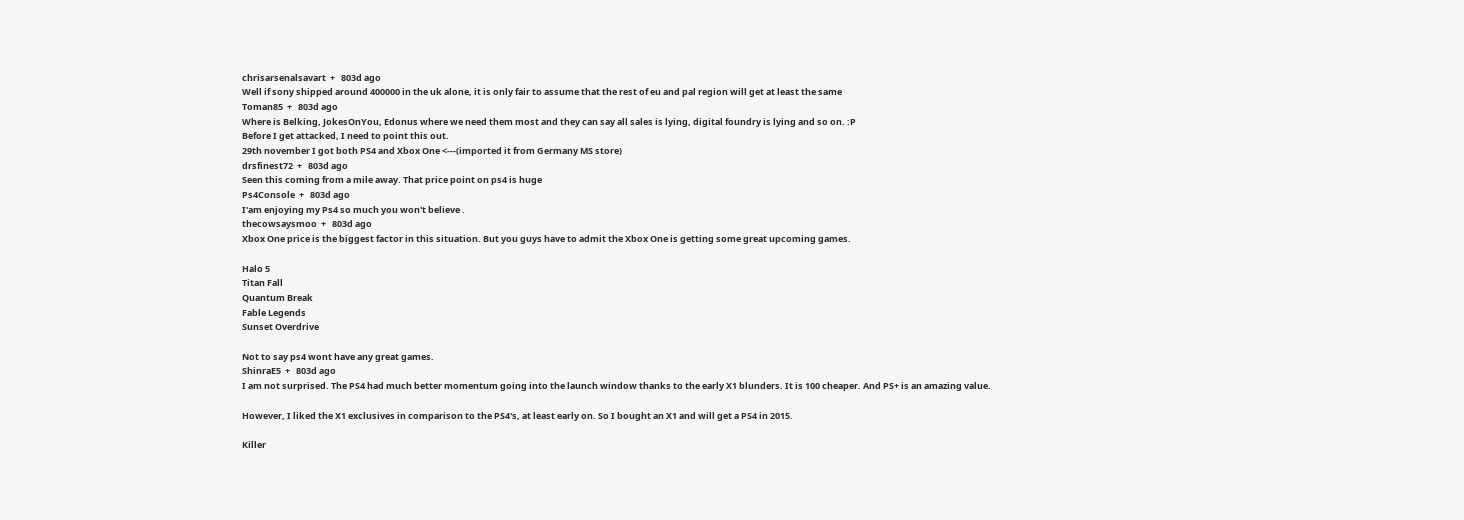chrisarsenalsavart  +   803d ago
Well if sony shipped around 400000 in the uk alone, it is only fair to assume that the rest of eu and pal region will get at least the same
Toman85  +   803d ago
Where is Belking, JokesOnYou, Edonus where we need them most and they can say all sales is lying, digital foundry is lying and so on. :P
Before I get attacked, I need to point this out.
29th november I got both PS4 and Xbox One <---(imported it from Germany MS store)
drsfinest72  +   803d ago
Seen this coming from a mile away. That price point on ps4 is huge
Ps4Console  +   803d ago
I'am enjoying my Ps4 so much you won't believe .
thecowsaysmoo  +   803d ago
Xbox One price is the biggest factor in this situation. But you guys have to admit the Xbox One is getting some great upcoming games.

Halo 5
Titan Fall
Quantum Break
Fable Legends
Sunset Overdrive

Not to say ps4 wont have any great games.
ShinraE5  +   803d ago
I am not surprised. The PS4 had much better momentum going into the launch window thanks to the early X1 blunders. It is 100 cheaper. And PS+ is an amazing value.

However, I liked the X1 exclusives in comparison to the PS4's, at least early on. So I bought an X1 and will get a PS4 in 2015.

Killer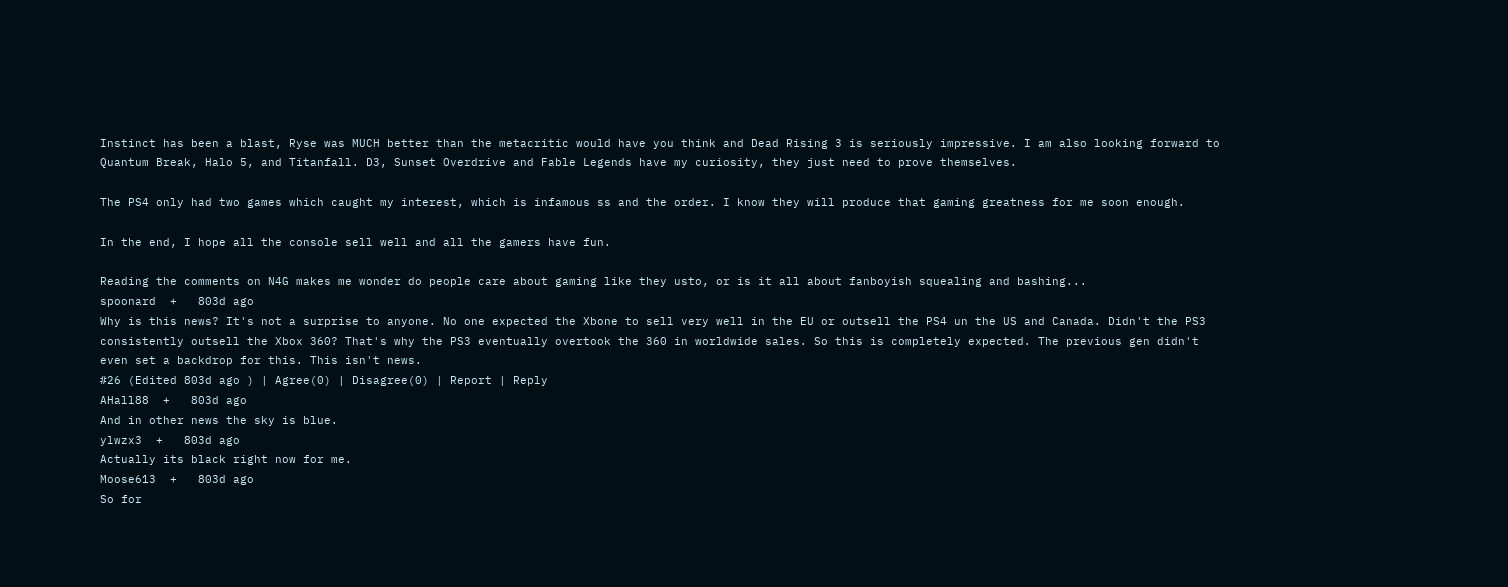Instinct has been a blast, Ryse was MUCH better than the metacritic would have you think and Dead Rising 3 is seriously impressive. I am also looking forward to Quantum Break, Halo 5, and Titanfall. D3, Sunset Overdrive and Fable Legends have my curiosity, they just need to prove themselves.

The PS4 only had two games which caught my interest, which is infamous ss and the order. I know they will produce that gaming greatness for me soon enough.

In the end, I hope all the console sell well and all the gamers have fun.

Reading the comments on N4G makes me wonder do people care about gaming like they usto, or is it all about fanboyish squealing and bashing...
spoonard  +   803d ago
Why is this news? It's not a surprise to anyone. No one expected the Xbone to sell very well in the EU or outsell the PS4 un the US and Canada. Didn't the PS3 consistently outsell the Xbox 360? That's why the PS3 eventually overtook the 360 in worldwide sales. So this is completely expected. The previous gen didn't even set a backdrop for this. This isn't news.
#26 (Edited 803d ago ) | Agree(0) | Disagree(0) | Report | Reply
AHall88  +   803d ago
And in other news the sky is blue.
ylwzx3  +   803d ago
Actually its black right now for me.
Moose613  +   803d ago
So for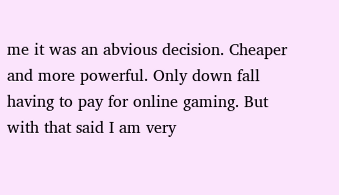me it was an abvious decision. Cheaper and more powerful. Only down fall having to pay for online gaming. But with that said I am very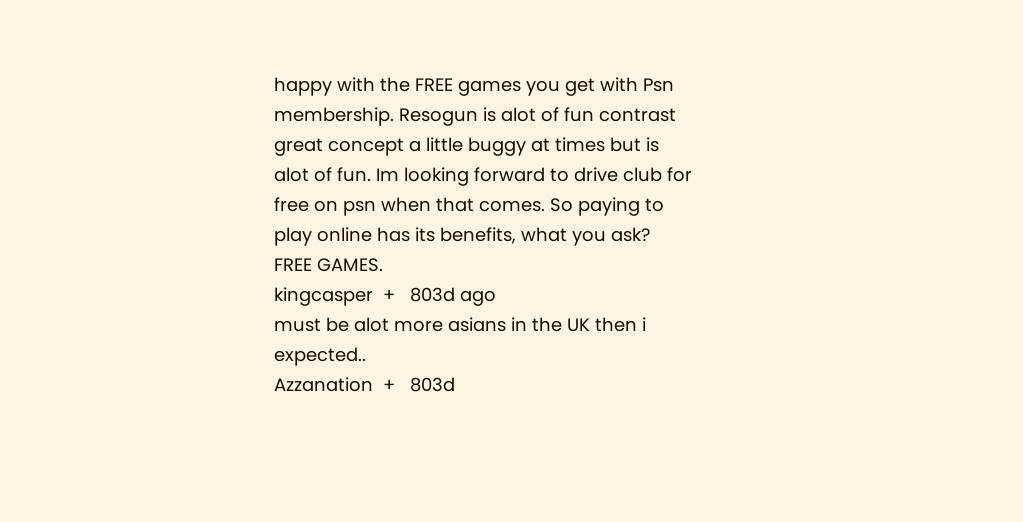happy with the FREE games you get with Psn membership. Resogun is alot of fun contrast great concept a little buggy at times but is alot of fun. Im looking forward to drive club for free on psn when that comes. So paying to play online has its benefits, what you ask? FREE GAMES.
kingcasper  +   803d ago
must be alot more asians in the UK then i expected..
Azzanation  +   803d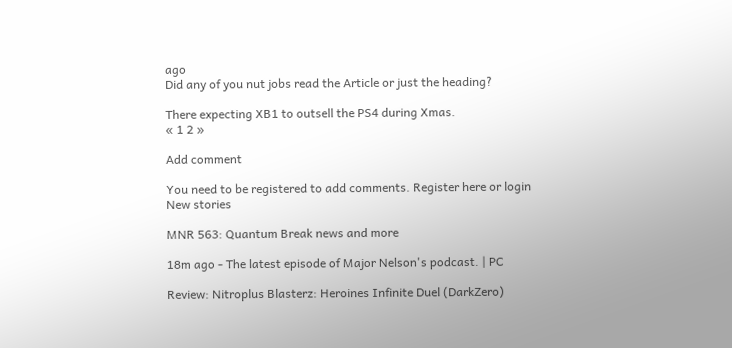ago
Did any of you nut jobs read the Article or just the heading?

There expecting XB1 to outsell the PS4 during Xmas.
« 1 2 »

Add comment

You need to be registered to add comments. Register here or login
New stories

MNR 563: Quantum Break news and more

18m ago - The latest episode of Major Nelson's podcast. | PC

Review: Nitroplus Blasterz: Heroines Infinite Duel (DarkZero)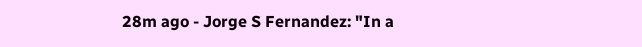28m ago - Jorge S Fernandez: "In a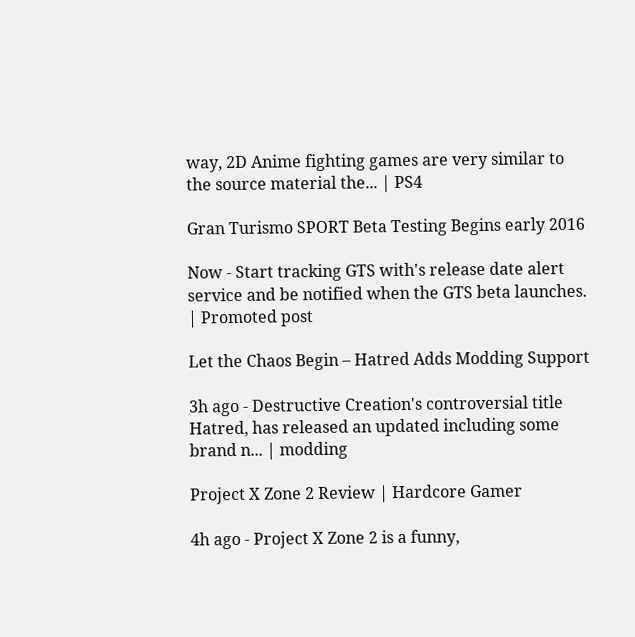way, 2D Anime fighting games are very similar to the source material the... | PS4

Gran Turismo SPORT Beta Testing Begins early 2016

Now - Start tracking GTS with's release date alert service and be notified when the GTS beta launches. | Promoted post

Let the Chaos Begin – Hatred Adds Modding Support

3h ago - Destructive Creation's controversial title Hatred, has released an updated including some brand n... | modding

Project X Zone 2 Review | Hardcore Gamer

4h ago - Project X Zone 2 is a funny,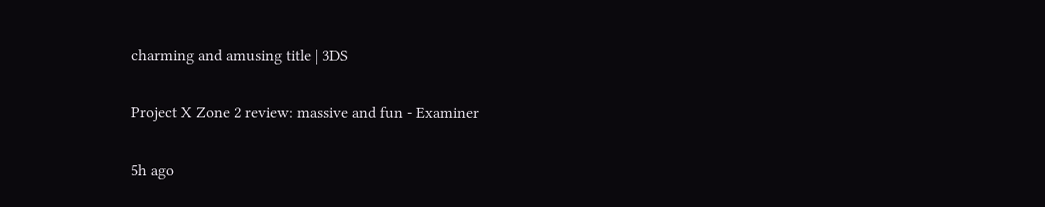charming and amusing title | 3DS

Project X Zone 2 review: massive and fun - Examiner

5h ago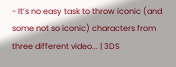- It’s no easy task to throw iconic (and some not so iconic) characters from three different video... | 3DS